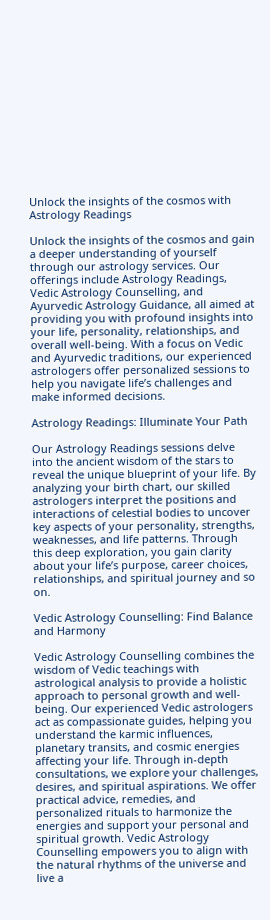Unlock the insights of the cosmos with Astrology Readings

Unlock the insights of the cosmos and gain a deeper understanding of yourself through our astrology services. Our offerings include Astrology Readings, Vedic Astrology Counselling, and Ayurvedic Astrology Guidance, all aimed at providing you with profound insights into your life, personality, relationships, and overall well-being. With a focus on Vedic and Ayurvedic traditions, our experienced astrologers offer personalized sessions to help you navigate life’s challenges and make informed decisions.

Astrology Readings: Illuminate Your Path

Our Astrology Readings sessions delve into the ancient wisdom of the stars to reveal the unique blueprint of your life. By analyzing your birth chart, our skilled astrologers interpret the positions and interactions of celestial bodies to uncover key aspects of your personality, strengths, weaknesses, and life patterns. Through this deep exploration, you gain clarity about your life’s purpose, career choices, relationships, and spiritual journey and so on.

Vedic Astrology Counselling: Find Balance and Harmony

Vedic Astrology Counselling combines the wisdom of Vedic teachings with astrological analysis to provide a holistic approach to personal growth and well-being. Our experienced Vedic astrologers act as compassionate guides, helping you understand the karmic influences, planetary transits, and cosmic energies affecting your life. Through in-depth consultations, we explore your challenges, desires, and spiritual aspirations. We offer practical advice, remedies, and personalized rituals to harmonize the energies and support your personal and spiritual growth. Vedic Astrology Counselling empowers you to align with the natural rhythms of the universe and live a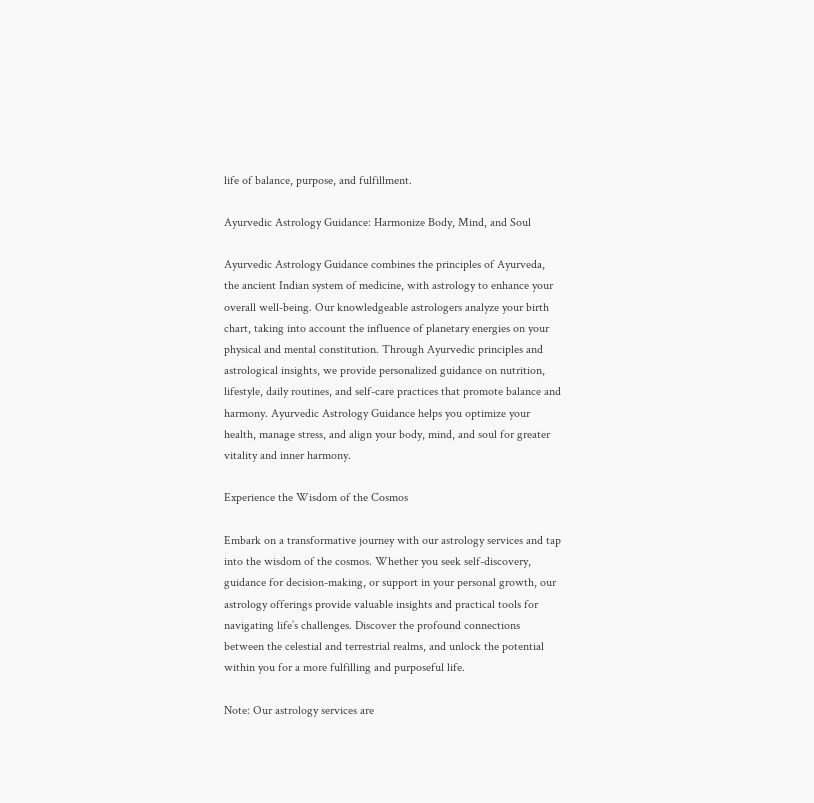life of balance, purpose, and fulfillment.

Ayurvedic Astrology Guidance: Harmonize Body, Mind, and Soul

Ayurvedic Astrology Guidance combines the principles of Ayurveda, the ancient Indian system of medicine, with astrology to enhance your overall well-being. Our knowledgeable astrologers analyze your birth chart, taking into account the influence of planetary energies on your physical and mental constitution. Through Ayurvedic principles and astrological insights, we provide personalized guidance on nutrition, lifestyle, daily routines, and self-care practices that promote balance and harmony. Ayurvedic Astrology Guidance helps you optimize your health, manage stress, and align your body, mind, and soul for greater vitality and inner harmony.

Experience the Wisdom of the Cosmos

Embark on a transformative journey with our astrology services and tap into the wisdom of the cosmos. Whether you seek self-discovery, guidance for decision-making, or support in your personal growth, our astrology offerings provide valuable insights and practical tools for navigating life’s challenges. Discover the profound connections between the celestial and terrestrial realms, and unlock the potential within you for a more fulfilling and purposeful life.

Note: Our astrology services are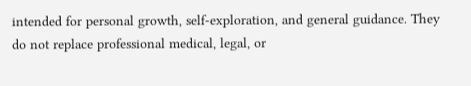intended for personal growth, self-exploration, and general guidance. They do not replace professional medical, legal, or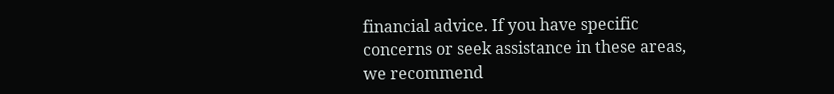financial advice. If you have specific concerns or seek assistance in these areas, we recommend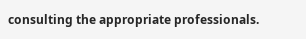consulting the appropriate professionals.